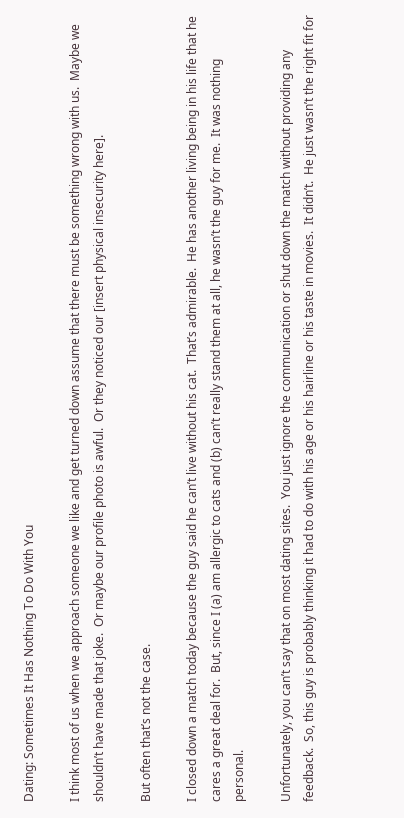Dating: Sometimes It Has Nothing To Do With You

I think most of us when we approach someone we like and get turned down assume that there must be something wrong with us.  Maybe we shouldn’t have made that joke.  Or maybe our profile photo is awful.  Or they noticed our [insert physical insecurity here].

But often that’s not the case.

I closed down a match today because the guy said he can’t live without his cat.  That’s admirable.  He has another living being in his life that he cares a great deal for.  But, since I (a) am allergic to cats and (b) can’t really stand them at all, he wasn’t the guy for me.  It was nothing personal.

Unfortunately, you can’t say that on most dating sites.  You just ignore the communication or shut down the match without providing any feedback.  So, this guy is probably thinking it had to do with his age or his hairline or his taste in movies.  It didn’t.  He just wasn’t the right fit for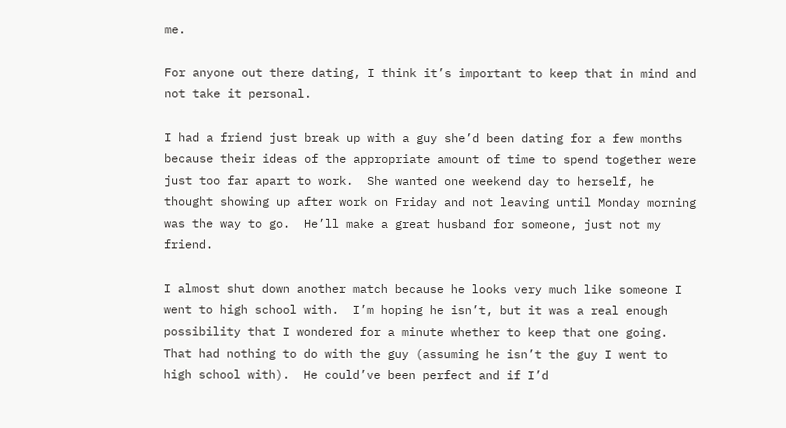me.

For anyone out there dating, I think it’s important to keep that in mind and not take it personal.

I had a friend just break up with a guy she’d been dating for a few months because their ideas of the appropriate amount of time to spend together were just too far apart to work.  She wanted one weekend day to herself, he thought showing up after work on Friday and not leaving until Monday morning was the way to go.  He’ll make a great husband for someone, just not my friend.

I almost shut down another match because he looks very much like someone I went to high school with.  I’m hoping he isn’t, but it was a real enough possibility that I wondered for a minute whether to keep that one going.  That had nothing to do with the guy (assuming he isn’t the guy I went to high school with).  He could’ve been perfect and if I’d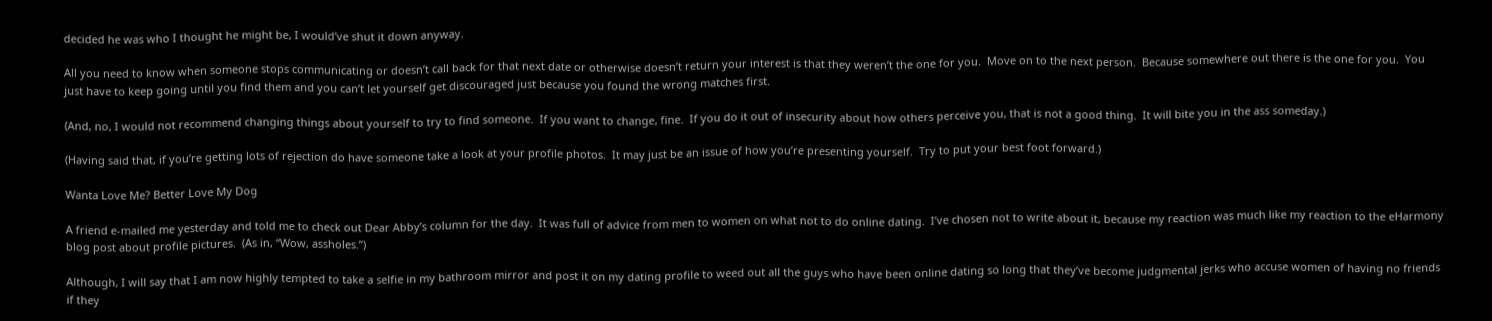decided he was who I thought he might be, I would’ve shut it down anyway.

All you need to know when someone stops communicating or doesn’t call back for that next date or otherwise doesn’t return your interest is that they weren’t the one for you.  Move on to the next person.  Because somewhere out there is the one for you.  You just have to keep going until you find them and you can’t let yourself get discouraged just because you found the wrong matches first.

(And, no, I would not recommend changing things about yourself to try to find someone.  If you want to change, fine.  If you do it out of insecurity about how others perceive you, that is not a good thing.  It will bite you in the ass someday.)

(Having said that, if you’re getting lots of rejection do have someone take a look at your profile photos.  It may just be an issue of how you’re presenting yourself.  Try to put your best foot forward.)

Wanta Love Me? Better Love My Dog

A friend e-mailed me yesterday and told me to check out Dear Abby’s column for the day.  It was full of advice from men to women on what not to do online dating.  I’ve chosen not to write about it, because my reaction was much like my reaction to the eHarmony blog post about profile pictures.  (As in, “Wow, assholes.”)

Although, I will say that I am now highly tempted to take a selfie in my bathroom mirror and post it on my dating profile to weed out all the guys who have been online dating so long that they’ve become judgmental jerks who accuse women of having no friends if they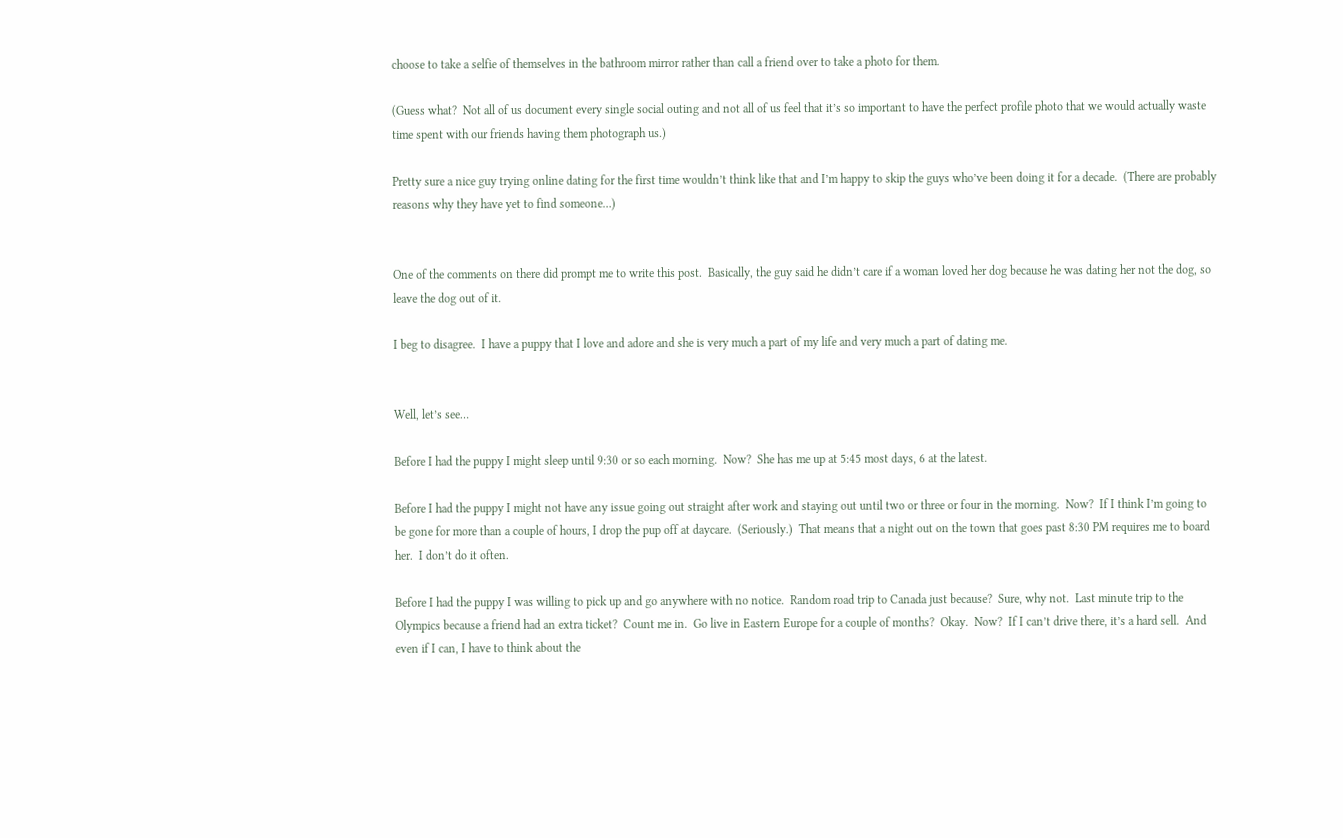choose to take a selfie of themselves in the bathroom mirror rather than call a friend over to take a photo for them.

(Guess what?  Not all of us document every single social outing and not all of us feel that it’s so important to have the perfect profile photo that we would actually waste time spent with our friends having them photograph us.)

Pretty sure a nice guy trying online dating for the first time wouldn’t think like that and I’m happy to skip the guys who’ve been doing it for a decade.  (There are probably reasons why they have yet to find someone…)


One of the comments on there did prompt me to write this post.  Basically, the guy said he didn’t care if a woman loved her dog because he was dating her not the dog, so leave the dog out of it.

I beg to disagree.  I have a puppy that I love and adore and she is very much a part of my life and very much a part of dating me.


Well, let’s see…

Before I had the puppy I might sleep until 9:30 or so each morning.  Now?  She has me up at 5:45 most days, 6 at the latest.

Before I had the puppy I might not have any issue going out straight after work and staying out until two or three or four in the morning.  Now?  If I think I’m going to be gone for more than a couple of hours, I drop the pup off at daycare.  (Seriously.)  That means that a night out on the town that goes past 8:30 PM requires me to board her.  I don’t do it often.

Before I had the puppy I was willing to pick up and go anywhere with no notice.  Random road trip to Canada just because?  Sure, why not.  Last minute trip to the Olympics because a friend had an extra ticket?  Count me in.  Go live in Eastern Europe for a couple of months?  Okay.  Now?  If I can’t drive there, it’s a hard sell.  And even if I can, I have to think about the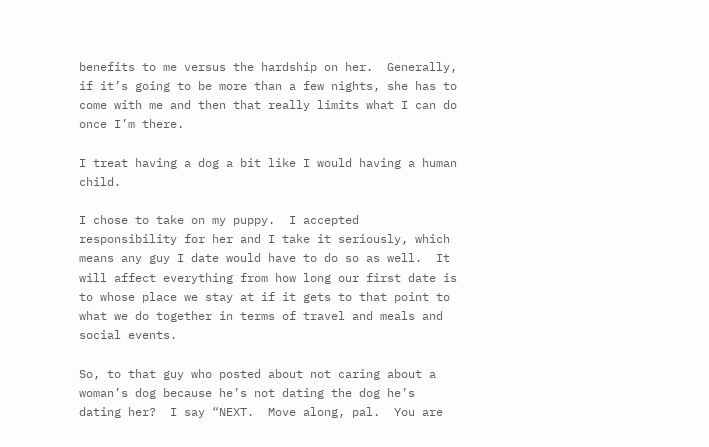benefits to me versus the hardship on her.  Generally, if it’s going to be more than a few nights, she has to come with me and then that really limits what I can do once I’m there.

I treat having a dog a bit like I would having a human child.

I chose to take on my puppy.  I accepted responsibility for her and I take it seriously, which means any guy I date would have to do so as well.  It will affect everything from how long our first date is to whose place we stay at if it gets to that point to what we do together in terms of travel and meals and social events.

So, to that guy who posted about not caring about a woman’s dog because he’s not dating the dog he’s dating her?  I say “NEXT.  Move along, pal.  You are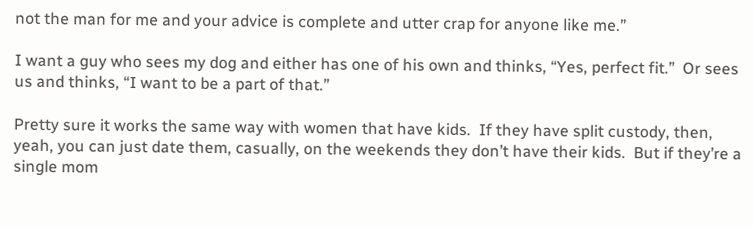not the man for me and your advice is complete and utter crap for anyone like me.”

I want a guy who sees my dog and either has one of his own and thinks, “Yes, perfect fit.”  Or sees us and thinks, “I want to be a part of that.”

Pretty sure it works the same way with women that have kids.  If they have split custody, then, yeah, you can just date them, casually, on the weekends they don’t have their kids.  But if they’re a single mom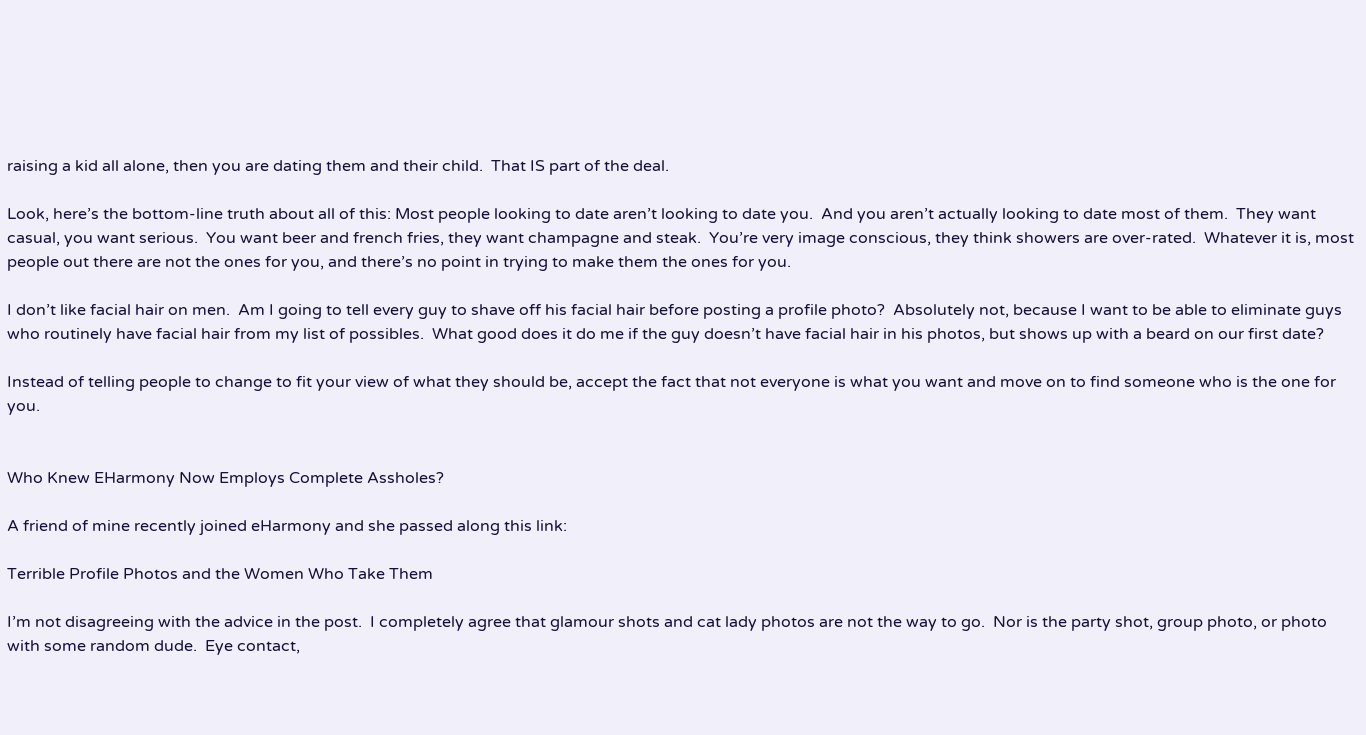raising a kid all alone, then you are dating them and their child.  That IS part of the deal.

Look, here’s the bottom-line truth about all of this: Most people looking to date aren’t looking to date you.  And you aren’t actually looking to date most of them.  They want casual, you want serious.  You want beer and french fries, they want champagne and steak.  You’re very image conscious, they think showers are over-rated.  Whatever it is, most people out there are not the ones for you, and there’s no point in trying to make them the ones for you.

I don’t like facial hair on men.  Am I going to tell every guy to shave off his facial hair before posting a profile photo?  Absolutely not, because I want to be able to eliminate guys who routinely have facial hair from my list of possibles.  What good does it do me if the guy doesn’t have facial hair in his photos, but shows up with a beard on our first date?

Instead of telling people to change to fit your view of what they should be, accept the fact that not everyone is what you want and move on to find someone who is the one for you.


Who Knew EHarmony Now Employs Complete Assholes?

A friend of mine recently joined eHarmony and she passed along this link:

Terrible Profile Photos and the Women Who Take Them

I’m not disagreeing with the advice in the post.  I completely agree that glamour shots and cat lady photos are not the way to go.  Nor is the party shot, group photo, or photo with some random dude.  Eye contact,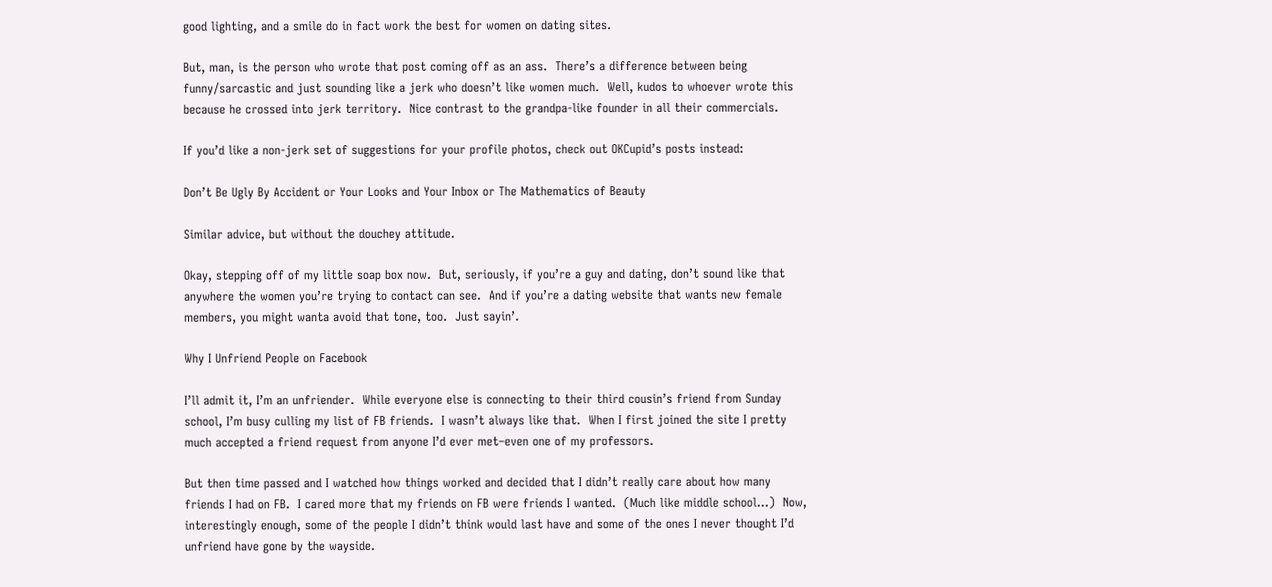good lighting, and a smile do in fact work the best for women on dating sites.

But, man, is the person who wrote that post coming off as an ass.  There’s a difference between being funny/sarcastic and just sounding like a jerk who doesn’t like women much.  Well, kudos to whoever wrote this because he crossed into jerk territory.  Nice contrast to the grandpa-like founder in all their commercials.

If you’d like a non-jerk set of suggestions for your profile photos, check out OKCupid’s posts instead:

Don’t Be Ugly By Accident or Your Looks and Your Inbox or The Mathematics of Beauty

Similar advice, but without the douchey attitude.

Okay, stepping off of my little soap box now.  But, seriously, if you’re a guy and dating, don’t sound like that anywhere the women you’re trying to contact can see.  And if you’re a dating website that wants new female members, you might wanta avoid that tone, too.  Just sayin’.

Why I Unfriend People on Facebook

I’ll admit it, I’m an unfriender.  While everyone else is connecting to their third cousin’s friend from Sunday school, I’m busy culling my list of FB friends.  I wasn’t always like that.  When I first joined the site I pretty much accepted a friend request from anyone I’d ever met–even one of my professors.

But then time passed and I watched how things worked and decided that I didn’t really care about how many friends I had on FB.  I cared more that my friends on FB were friends I wanted.  (Much like middle school…)  Now, interestingly enough, some of the people I didn’t think would last have and some of the ones I never thought I’d unfriend have gone by the wayside.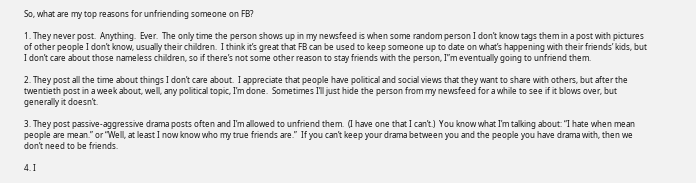So, what are my top reasons for unfriending someone on FB?

1. They never post.  Anything.  Ever.  The only time the person shows up in my newsfeed is when some random person I don’t know tags them in a post with pictures of other people I don’t know, usually their children.  I think it’s great that FB can be used to keep someone up to date on what’s happening with their friends’ kids, but I don’t care about those nameless children, so if there’s not some other reason to stay friends with the person, I”m eventually going to unfriend them.

2. They post all the time about things I don’t care about.  I appreciate that people have political and social views that they want to share with others, but after the twentieth post in a week about, well, any political topic, I’m done.  Sometimes I’ll just hide the person from my newsfeed for a while to see if it blows over, but generally it doesn’t.

3. They post passive-aggressive drama posts often and I’m allowed to unfriend them.  (I have one that I can’t.)  You know what I’m talking about: “I hate when mean people are mean.” or “Well, at least I now know who my true friends are.”  If you can’t keep your drama between you and the people you have drama with, then we don’t need to be friends.

4. I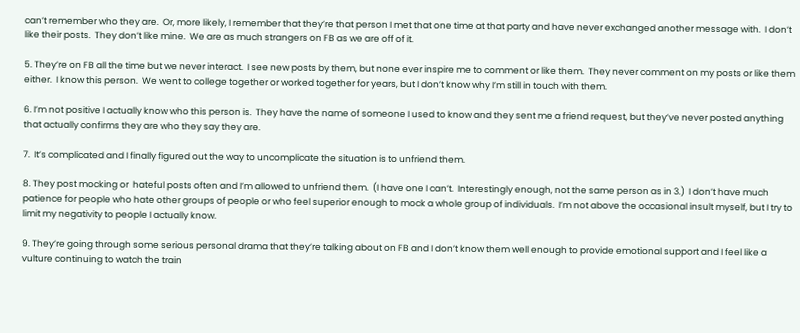can’t remember who they are.  Or, more likely, I remember that they’re that person I met that one time at that party and have never exchanged another message with.  I don’t like their posts.  They don’t like mine.  We are as much strangers on FB as we are off of it.

5. They’re on FB all the time but we never interact.  I see new posts by them, but none ever inspire me to comment or like them.  They never comment on my posts or like them either.  I know this person.  We went to college together or worked together for years, but I don’t know why I’m still in touch with them.

6. I’m not positive I actually know who this person is.  They have the name of someone I used to know and they sent me a friend request, but they’ve never posted anything that actually confirms they are who they say they are.

7.  It’s complicated and I finally figured out the way to uncomplicate the situation is to unfriend them.

8. They post mocking or  hateful posts often and I’m allowed to unfriend them.  (I have one I can’t.  Interestingly enough, not the same person as in 3.)  I don’t have much patience for people who hate other groups of people or who feel superior enough to mock a whole group of individuals.  I’m not above the occasional insult myself, but I try to limit my negativity to people I actually know.

9. They’re going through some serious personal drama that they’re talking about on FB and I don’t know them well enough to provide emotional support and I feel like a vulture continuing to watch the train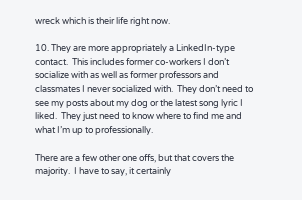wreck which is their life right now.

10. They are more appropriately a LinkedIn-type contact.  This includes former co-workers I don’t socialize with as well as former professors and classmates I never socialized with.  They don’t need to see my posts about my dog or the latest song lyric I liked.  They just need to know where to find me and what I’m up to professionally.

There are a few other one offs, but that covers the majority.  I have to say, it certainly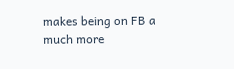makes being on FB a much more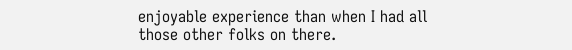enjoyable experience than when I had all those other folks on there.